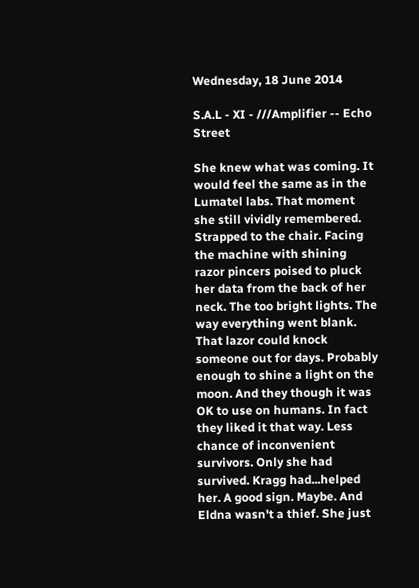Wednesday, 18 June 2014

S.A.L - XI - ///Amplifier -- Echo Street

She knew what was coming. It would feel the same as in the Lumatel labs. That moment she still vividly remembered. Strapped to the chair. Facing the machine with shining razor pincers poised to pluck her data from the back of her neck. The too bright lights. The way everything went blank. That lazor could knock someone out for days. Probably enough to shine a light on the moon. And they though it was OK to use on humans. In fact they liked it that way. Less chance of inconvenient survivors. Only she had survived. Kragg had...helped her. A good sign. Maybe. And Eldna wasn't a thief. She just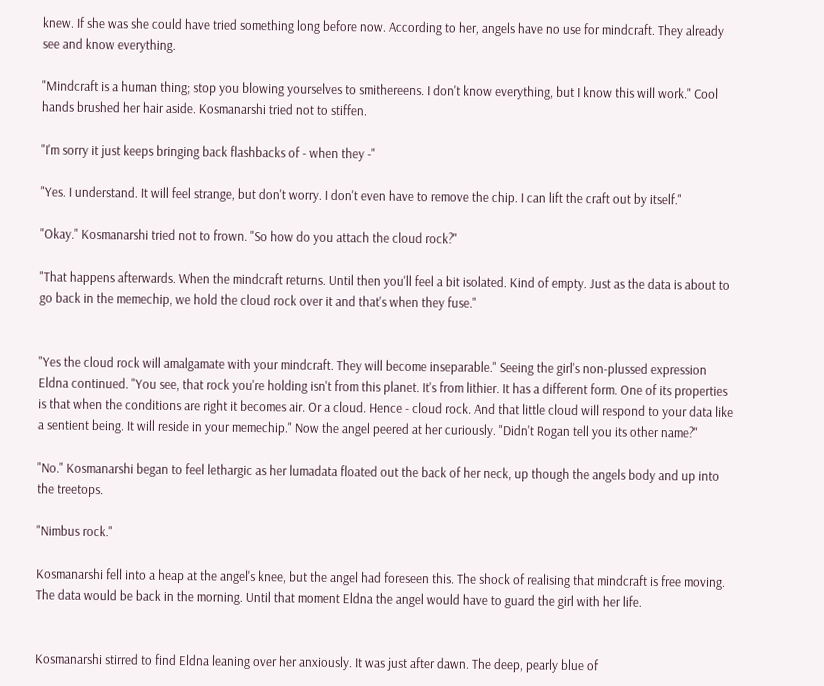knew. If she was she could have tried something long before now. According to her, angels have no use for mindcraft. They already see and know everything.

"Mindcraft is a human thing; stop you blowing yourselves to smithereens. I don't know everything, but I know this will work." Cool hands brushed her hair aside. Kosmanarshi tried not to stiffen.

"I'm sorry it just keeps bringing back flashbacks of - when they -"

"Yes. I understand. It will feel strange, but don't worry. I don't even have to remove the chip. I can lift the craft out by itself."

"Okay." Kosmanarshi tried not to frown. "So how do you attach the cloud rock?"

"That happens afterwards. When the mindcraft returns. Until then you'll feel a bit isolated. Kind of empty. Just as the data is about to go back in the memechip, we hold the cloud rock over it and that's when they fuse."


"Yes the cloud rock will amalgamate with your mindcraft. They will become inseparable." Seeing the girl's non-plussed expression Eldna continued. "You see, that rock you're holding isn't from this planet. It's from lithier. It has a different form. One of its properties is that when the conditions are right it becomes air. Or a cloud. Hence - cloud rock. And that little cloud will respond to your data like a sentient being. It will reside in your memechip." Now the angel peered at her curiously. "Didn't Rogan tell you its other name?"

"No." Kosmanarshi began to feel lethargic as her lumadata floated out the back of her neck, up though the angels body and up into the treetops.

"Nimbus rock."

Kosmanarshi fell into a heap at the angel's knee, but the angel had foreseen this. The shock of realising that mindcraft is free moving. The data would be back in the morning. Until that moment Eldna the angel would have to guard the girl with her life.


Kosmanarshi stirred to find Eldna leaning over her anxiously. It was just after dawn. The deep, pearly blue of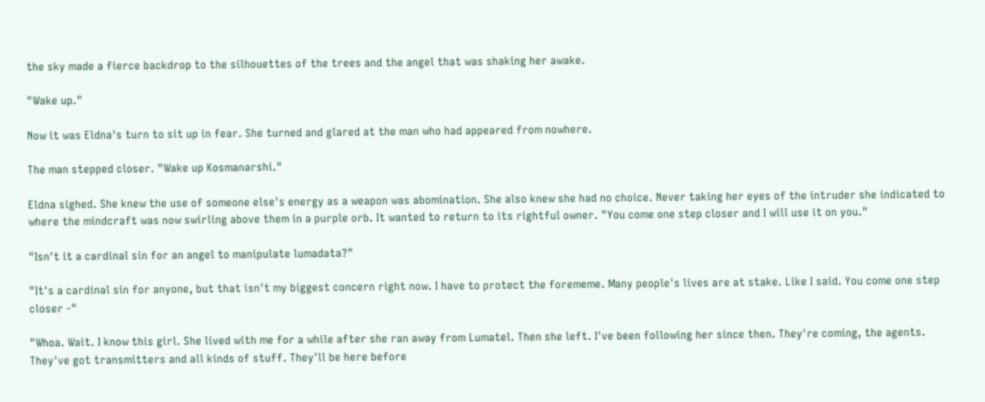the sky made a fierce backdrop to the silhouettes of the trees and the angel that was shaking her awake.

"Wake up."

Now it was Eldna's turn to sit up in fear. She turned and glared at the man who had appeared from nowhere.

The man stepped closer. "Wake up Kosmanarshi."

Eldna sighed. She knew the use of someone else's energy as a weapon was abomination. She also knew she had no choice. Never taking her eyes of the intruder she indicated to where the mindcraft was now swirling above them in a purple orb. It wanted to return to its rightful owner. "You come one step closer and I will use it on you."

"Isn't it a cardinal sin for an angel to manipulate lumadata?"

"It's a cardinal sin for anyone, but that isn't my biggest concern right now. I have to protect the forememe. Many people's lives are at stake. Like I said. You come one step closer -"

"Whoa. Wait. I know this girl. She lived with me for a while after she ran away from Lumatel. Then she left. I've been following her since then. They're coming, the agents. They've got transmitters and all kinds of stuff. They'll be here before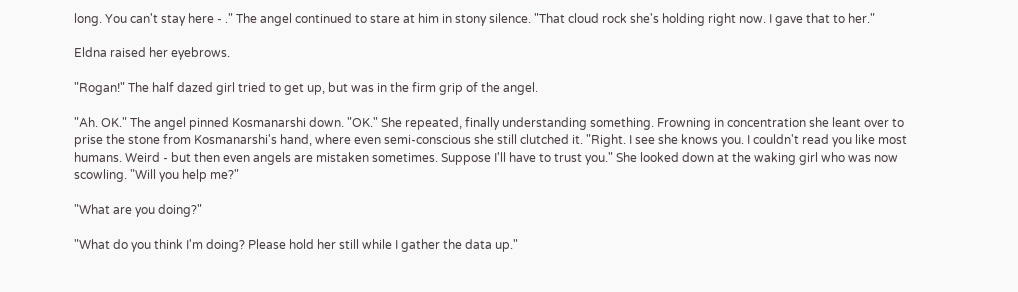long. You can't stay here - ." The angel continued to stare at him in stony silence. "That cloud rock she's holding right now. I gave that to her."

Eldna raised her eyebrows.

"Rogan!" The half dazed girl tried to get up, but was in the firm grip of the angel.

"Ah. OK." The angel pinned Kosmanarshi down. "OK." She repeated, finally understanding something. Frowning in concentration she leant over to prise the stone from Kosmanarshi's hand, where even semi-conscious she still clutched it. "Right. I see she knows you. I couldn't read you like most humans. Weird - but then even angels are mistaken sometimes. Suppose I'll have to trust you." She looked down at the waking girl who was now scowling. "Will you help me?"

"What are you doing?"

"What do you think I'm doing? Please hold her still while I gather the data up."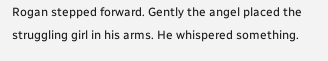Rogan stepped forward. Gently the angel placed the struggling girl in his arms. He whispered something.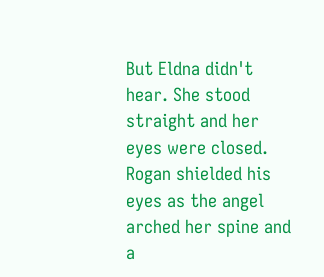But Eldna didn't hear. She stood straight and her eyes were closed. Rogan shielded his eyes as the angel arched her spine and a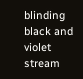blinding black and violet stream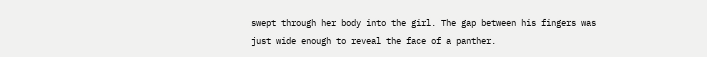swept through her body into the girl. The gap between his fingers was just wide enough to reveal the face of a panther.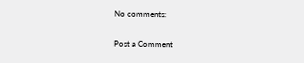No comments:

Post a Comment